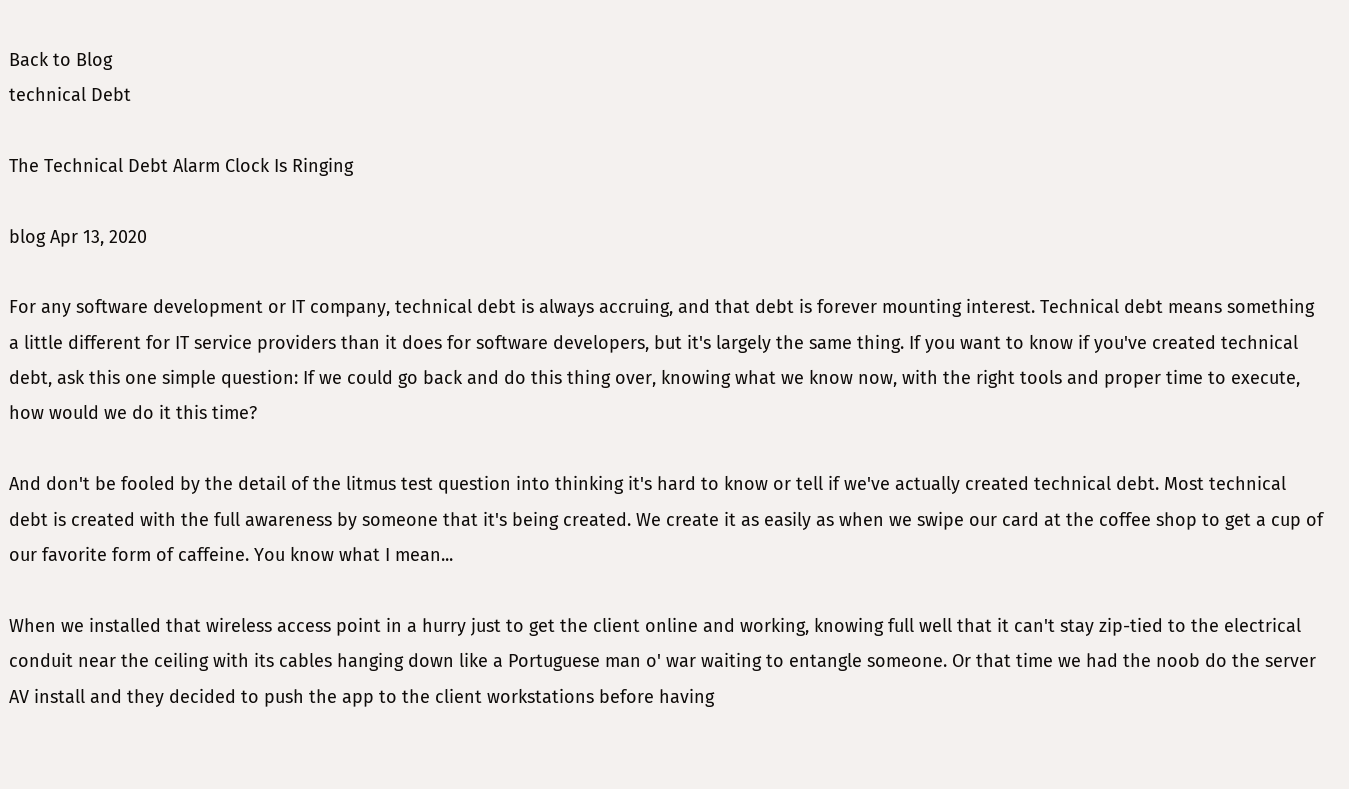Back to Blog
technical Debt

The Technical Debt Alarm Clock Is Ringing

blog Apr 13, 2020

For any software development or IT company, technical debt is always accruing, and that debt is forever mounting interest. Technical debt means something a little different for IT service providers than it does for software developers, but it's largely the same thing. If you want to know if you've created technical debt, ask this one simple question: If we could go back and do this thing over, knowing what we know now, with the right tools and proper time to execute, how would we do it this time?

And don't be fooled by the detail of the litmus test question into thinking it's hard to know or tell if we've actually created technical debt. Most technical debt is created with the full awareness by someone that it's being created. We create it as easily as when we swipe our card at the coffee shop to get a cup of our favorite form of caffeine. You know what I mean...

When we installed that wireless access point in a hurry just to get the client online and working, knowing full well that it can't stay zip-tied to the electrical conduit near the ceiling with its cables hanging down like a Portuguese man o' war waiting to entangle someone. Or that time we had the noob do the server AV install and they decided to push the app to the client workstations before having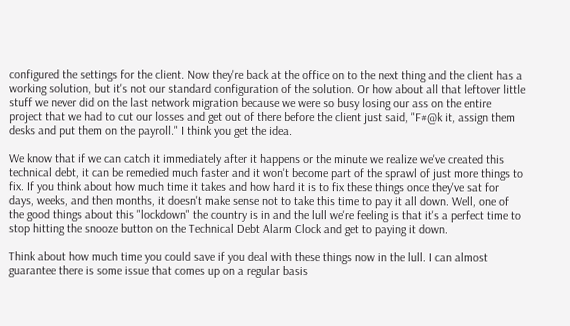configured the settings for the client. Now they're back at the office on to the next thing and the client has a working solution, but it's not our standard configuration of the solution. Or how about all that leftover little stuff we never did on the last network migration because we were so busy losing our ass on the entire project that we had to cut our losses and get out of there before the client just said, "F#@k it, assign them desks and put them on the payroll." I think you get the idea.

We know that if we can catch it immediately after it happens or the minute we realize we've created this technical debt, it can be remedied much faster and it won't become part of the sprawl of just more things to fix. If you think about how much time it takes and how hard it is to fix these things once they've sat for days, weeks, and then months, it doesn't make sense not to take this time to pay it all down. Well, one of the good things about this "lockdown" the country is in and the lull we're feeling is that it's a perfect time to stop hitting the snooze button on the Technical Debt Alarm Clock and get to paying it down.

Think about how much time you could save if you deal with these things now in the lull. I can almost guarantee there is some issue that comes up on a regular basis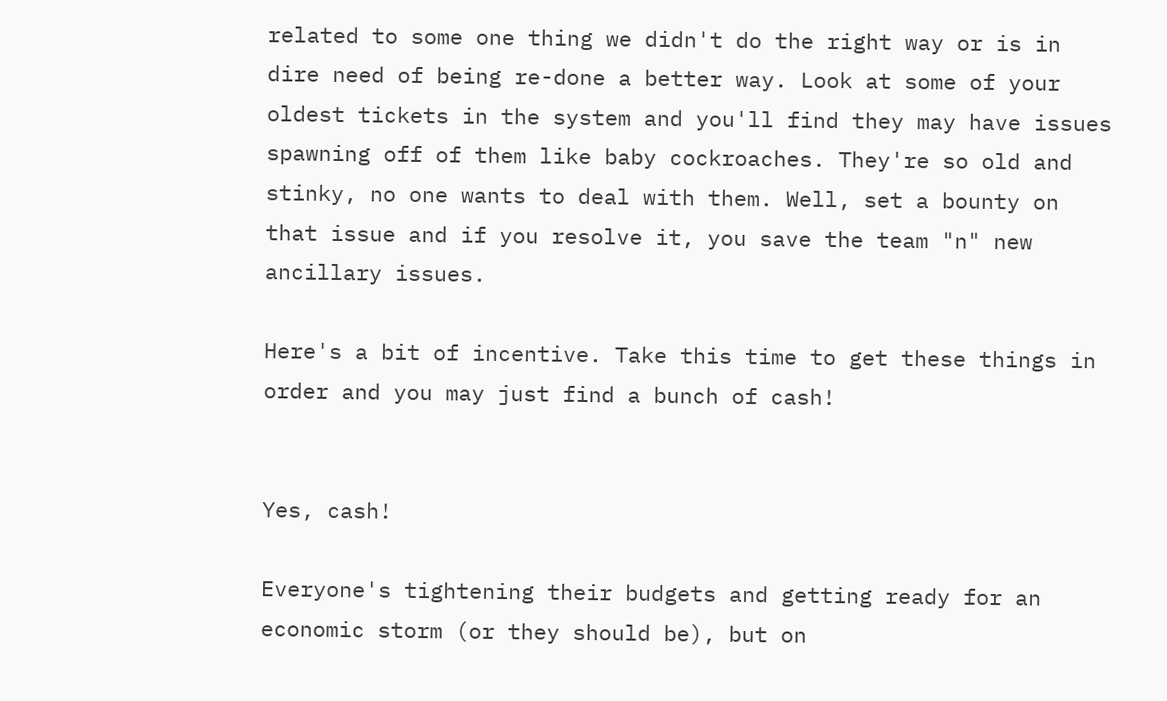related to some one thing we didn't do the right way or is in dire need of being re-done a better way. Look at some of your oldest tickets in the system and you'll find they may have issues spawning off of them like baby cockroaches. They're so old and stinky, no one wants to deal with them. Well, set a bounty on that issue and if you resolve it, you save the team "n" new ancillary issues.

Here's a bit of incentive. Take this time to get these things in order and you may just find a bunch of cash!


Yes, cash!

Everyone's tightening their budgets and getting ready for an economic storm (or they should be), but on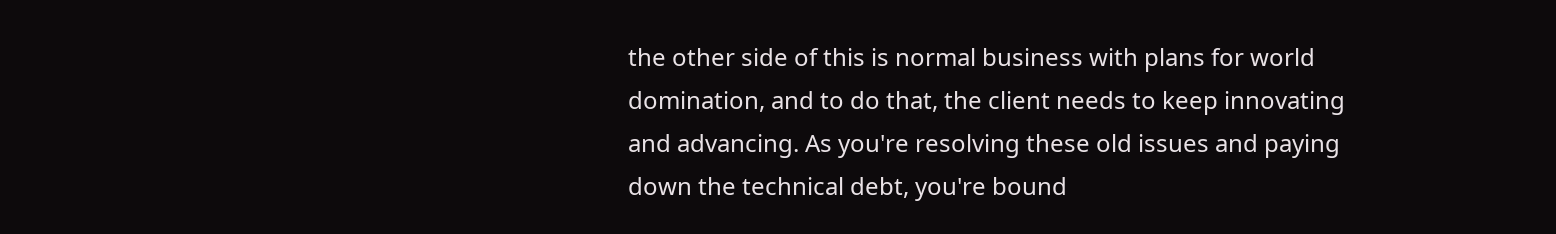the other side of this is normal business with plans for world domination, and to do that, the client needs to keep innovating and advancing. As you're resolving these old issues and paying down the technical debt, you're bound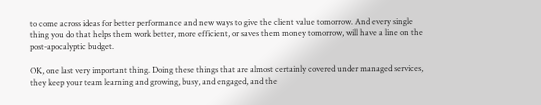to come across ideas for better performance and new ways to give the client value tomorrow. And every single thing you do that helps them work better, more efficient, or saves them money tomorrow, will have a line on the post-apocalyptic budget.

OK, one last very important thing. Doing these things that are almost certainly covered under managed services, they keep your team learning and growing, busy, and engaged, and the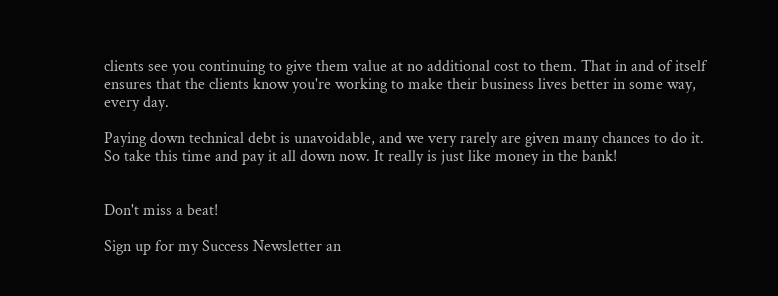clients see you continuing to give them value at no additional cost to them. That in and of itself ensures that the clients know you're working to make their business lives better in some way, every day.

Paying down technical debt is unavoidable, and we very rarely are given many chances to do it. So take this time and pay it all down now. It really is just like money in the bank!


Don't miss a beat!

Sign up for my Success Newsletter an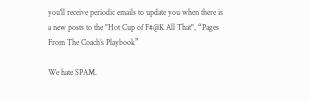you'll receive periodic emails to update you when there is a new posts to the "Hot Cup of F#@K All That", “Pages From The Coach’s Playbook”

We hate SPAM.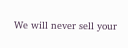We will never sell your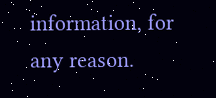information, for any reason.